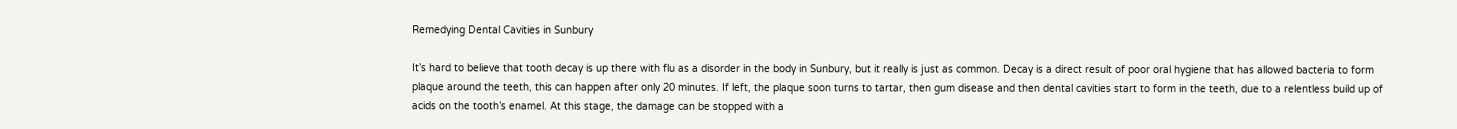Remedying Dental Cavities in Sunbury

It’s hard to believe that tooth decay is up there with flu as a disorder in the body in Sunbury, but it really is just as common. Decay is a direct result of poor oral hygiene that has allowed bacteria to form plaque around the teeth, this can happen after only 20 minutes. If left, the plaque soon turns to tartar, then gum disease and then dental cavities start to form in the teeth, due to a relentless build up of acids on the tooth’s enamel. At this stage, the damage can be stopped with a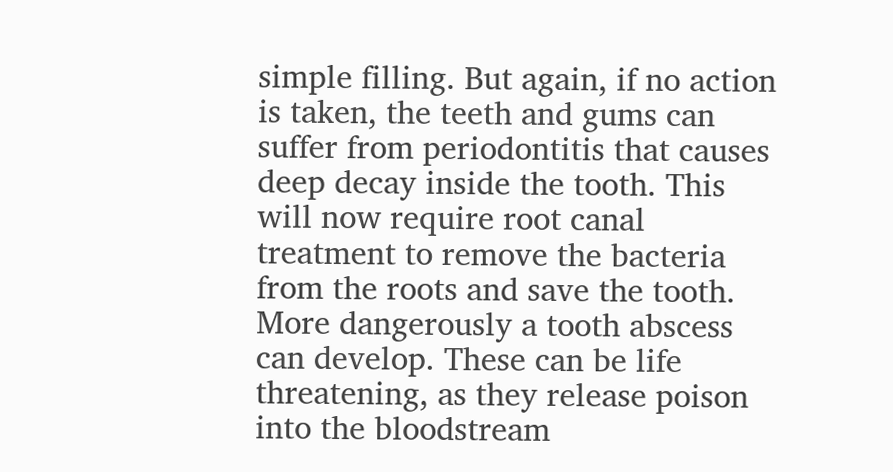simple filling. But again, if no action is taken, the teeth and gums can suffer from periodontitis that causes deep decay inside the tooth. This will now require root canal treatment to remove the bacteria from the roots and save the tooth. More dangerously a tooth abscess can develop. These can be life threatening, as they release poison into the bloodstream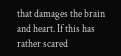that damages the brain and heart. If this has rather scared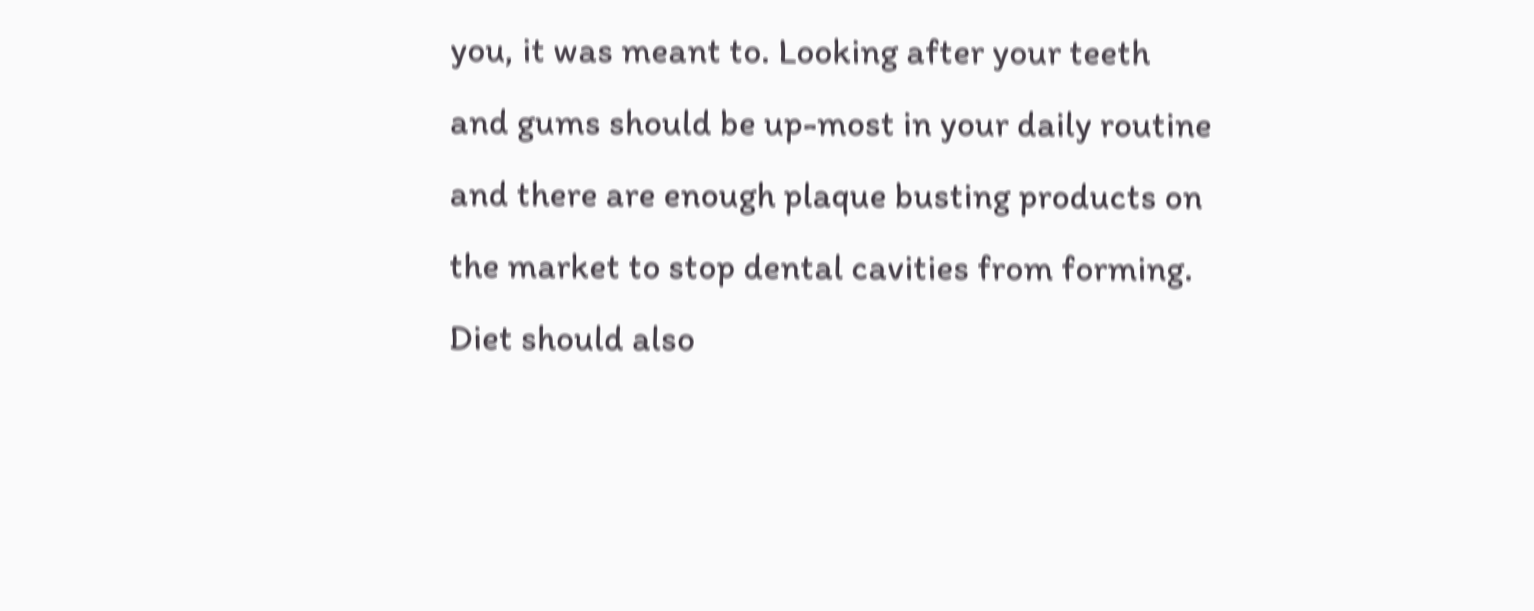you, it was meant to. Looking after your teeth and gums should be up-most in your daily routine and there are enough plaque busting products on the market to stop dental cavities from forming. Diet should also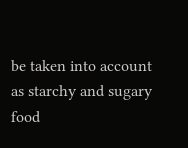be taken into account as starchy and sugary food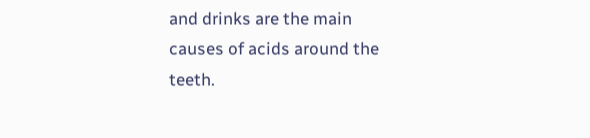and drinks are the main causes of acids around the teeth.